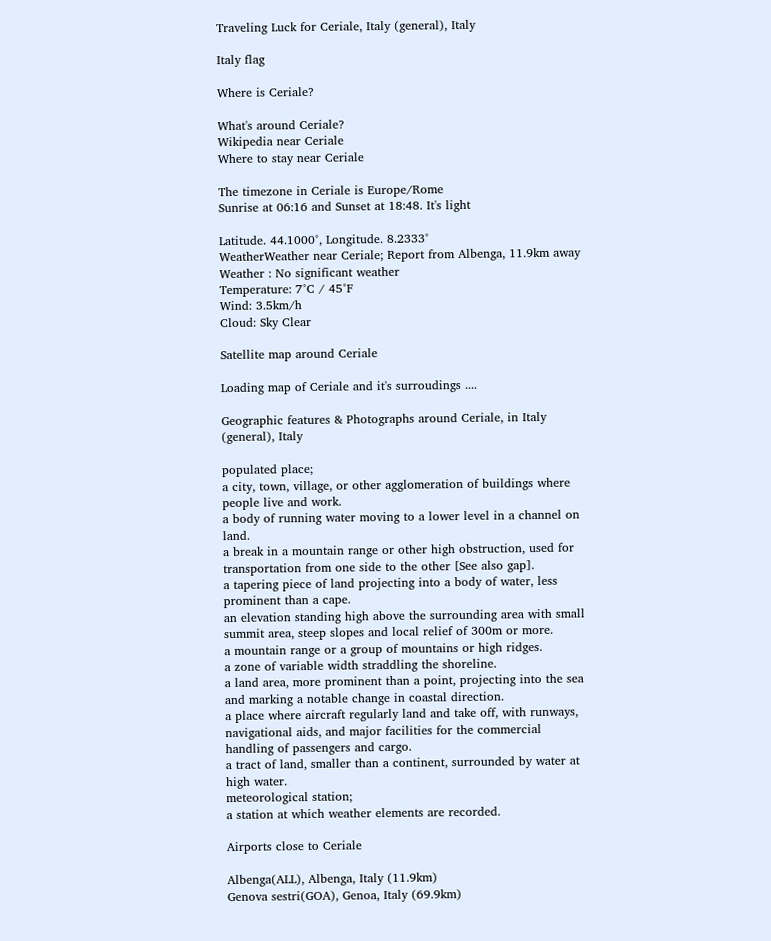Traveling Luck for Ceriale, Italy (general), Italy

Italy flag

Where is Ceriale?

What's around Ceriale?
Wikipedia near Ceriale
Where to stay near Ceriale

The timezone in Ceriale is Europe/Rome
Sunrise at 06:16 and Sunset at 18:48. It's light

Latitude. 44.1000°, Longitude. 8.2333°
WeatherWeather near Ceriale; Report from Albenga, 11.9km away
Weather : No significant weather
Temperature: 7°C / 45°F
Wind: 3.5km/h
Cloud: Sky Clear

Satellite map around Ceriale

Loading map of Ceriale and it's surroudings ....

Geographic features & Photographs around Ceriale, in Italy (general), Italy

populated place;
a city, town, village, or other agglomeration of buildings where people live and work.
a body of running water moving to a lower level in a channel on land.
a break in a mountain range or other high obstruction, used for transportation from one side to the other [See also gap].
a tapering piece of land projecting into a body of water, less prominent than a cape.
an elevation standing high above the surrounding area with small summit area, steep slopes and local relief of 300m or more.
a mountain range or a group of mountains or high ridges.
a zone of variable width straddling the shoreline.
a land area, more prominent than a point, projecting into the sea and marking a notable change in coastal direction.
a place where aircraft regularly land and take off, with runways, navigational aids, and major facilities for the commercial handling of passengers and cargo.
a tract of land, smaller than a continent, surrounded by water at high water.
meteorological station;
a station at which weather elements are recorded.

Airports close to Ceriale

Albenga(ALL), Albenga, Italy (11.9km)
Genova sestri(GOA), Genoa, Italy (69.9km)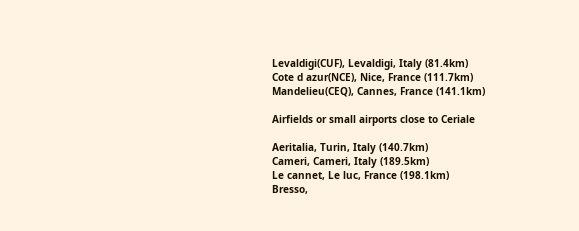Levaldigi(CUF), Levaldigi, Italy (81.4km)
Cote d azur(NCE), Nice, France (111.7km)
Mandelieu(CEQ), Cannes, France (141.1km)

Airfields or small airports close to Ceriale

Aeritalia, Turin, Italy (140.7km)
Cameri, Cameri, Italy (189.5km)
Le cannet, Le luc, France (198.1km)
Bresso,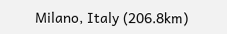Milano, Italy (206.8km)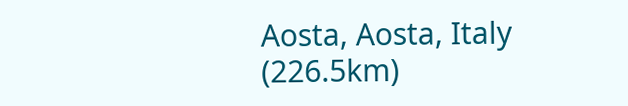Aosta, Aosta, Italy (226.5km)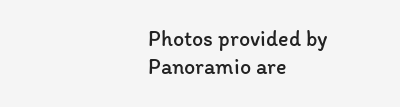Photos provided by Panoramio are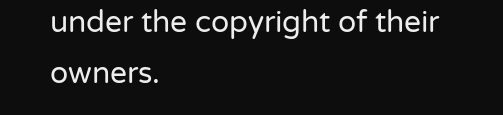under the copyright of their owners.